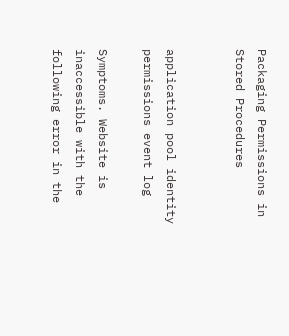Packaging Permissions in Stored Procedures


application pool identity permissions event log

Symptoms. Website is inaccessible with the following error in the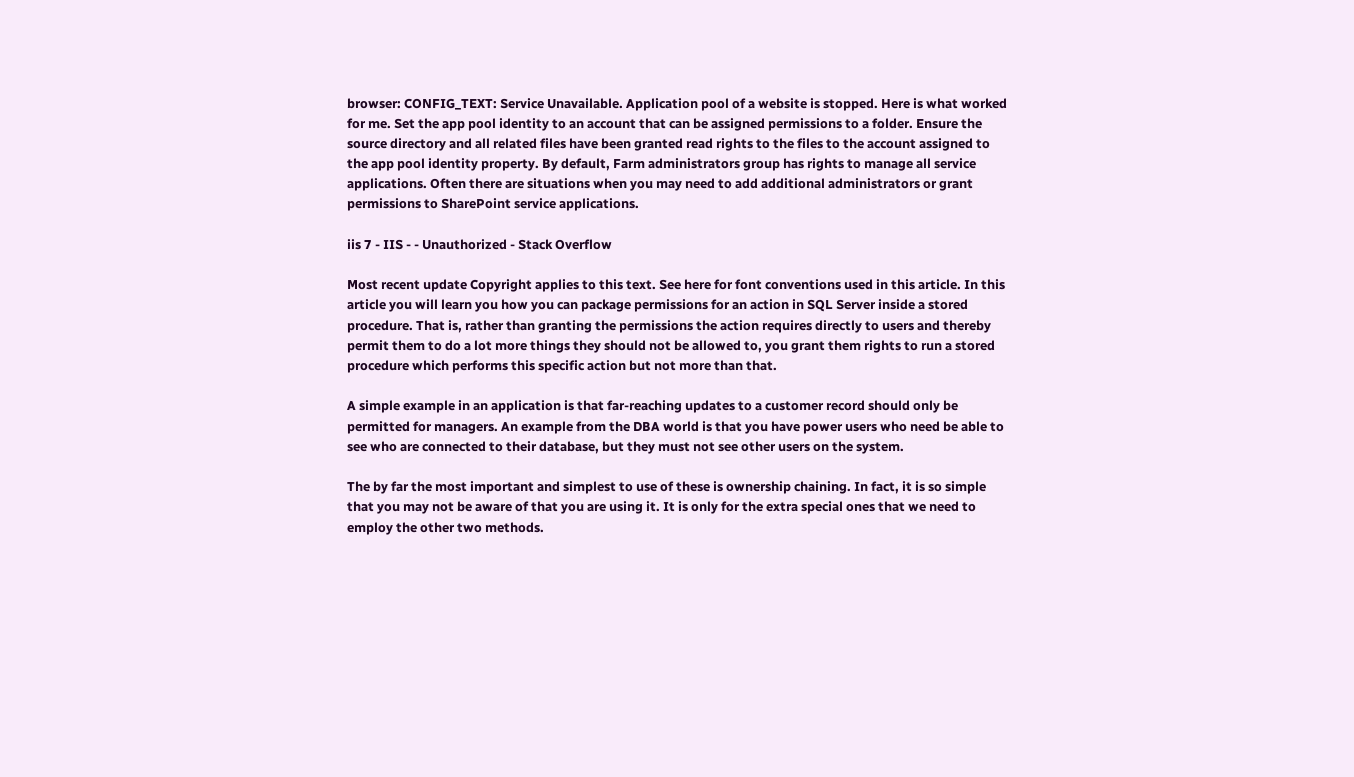browser: CONFIG_TEXT: Service Unavailable. Application pool of a website is stopped. Here is what worked for me. Set the app pool identity to an account that can be assigned permissions to a folder. Ensure the source directory and all related files have been granted read rights to the files to the account assigned to the app pool identity property. By default, Farm administrators group has rights to manage all service applications. Often there are situations when you may need to add additional administrators or grant permissions to SharePoint service applications.

iis 7 - IIS - - Unauthorized - Stack Overflow

Most recent update Copyright applies to this text. See here for font conventions used in this article. In this article you will learn you how you can package permissions for an action in SQL Server inside a stored procedure. That is, rather than granting the permissions the action requires directly to users and thereby permit them to do a lot more things they should not be allowed to, you grant them rights to run a stored procedure which performs this specific action but not more than that.

A simple example in an application is that far-reaching updates to a customer record should only be permitted for managers. An example from the DBA world is that you have power users who need be able to see who are connected to their database, but they must not see other users on the system.

The by far the most important and simplest to use of these is ownership chaining. In fact, it is so simple that you may not be aware of that you are using it. It is only for the extra special ones that we need to employ the other two methods.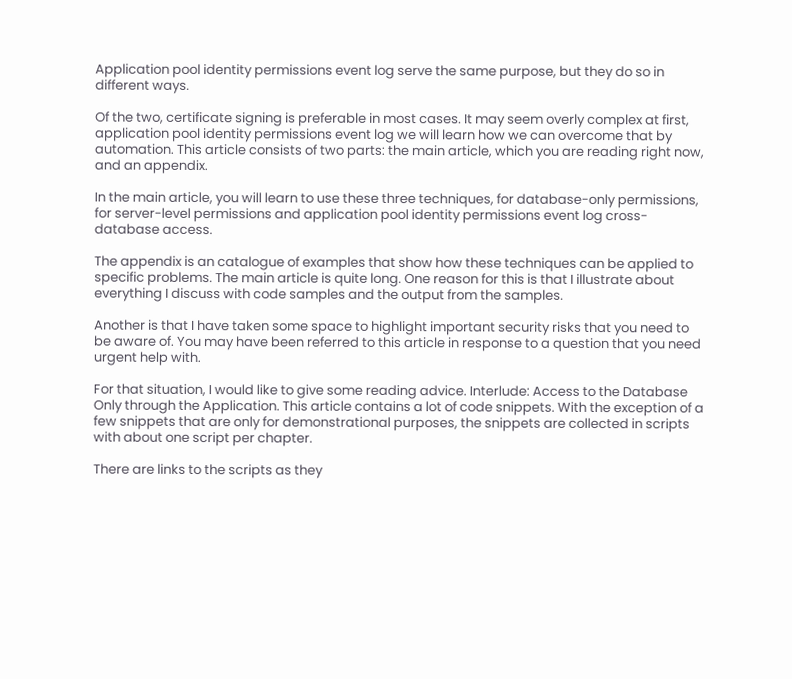Application pool identity permissions event log serve the same purpose, but they do so in different ways.

Of the two, certificate signing is preferable in most cases. It may seem overly complex at first, application pool identity permissions event log we will learn how we can overcome that by automation. This article consists of two parts: the main article, which you are reading right now, and an appendix.

In the main article, you will learn to use these three techniques, for database-only permissions, for server-level permissions and application pool identity permissions event log cross-database access.

The appendix is an catalogue of examples that show how these techniques can be applied to specific problems. The main article is quite long. One reason for this is that I illustrate about everything I discuss with code samples and the output from the samples.

Another is that I have taken some space to highlight important security risks that you need to be aware of. You may have been referred to this article in response to a question that you need urgent help with.

For that situation, I would like to give some reading advice. Interlude: Access to the Database Only through the Application. This article contains a lot of code snippets. With the exception of a few snippets that are only for demonstrational purposes, the snippets are collected in scripts with about one script per chapter.

There are links to the scripts as they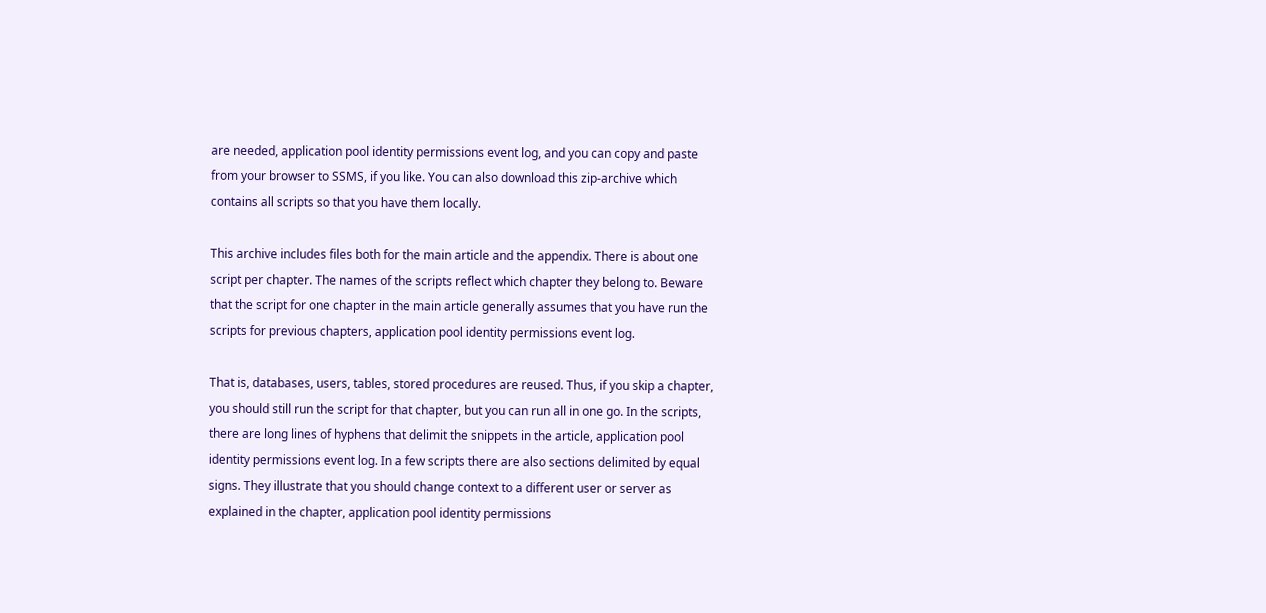are needed, application pool identity permissions event log, and you can copy and paste from your browser to SSMS, if you like. You can also download this zip-archive which contains all scripts so that you have them locally.

This archive includes files both for the main article and the appendix. There is about one script per chapter. The names of the scripts reflect which chapter they belong to. Beware that the script for one chapter in the main article generally assumes that you have run the scripts for previous chapters, application pool identity permissions event log.

That is, databases, users, tables, stored procedures are reused. Thus, if you skip a chapter, you should still run the script for that chapter, but you can run all in one go. In the scripts, there are long lines of hyphens that delimit the snippets in the article, application pool identity permissions event log. In a few scripts there are also sections delimited by equal signs. They illustrate that you should change context to a different user or server as explained in the chapter, application pool identity permissions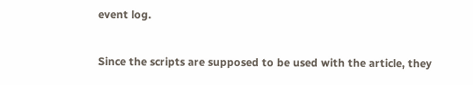event log.

Since the scripts are supposed to be used with the article, they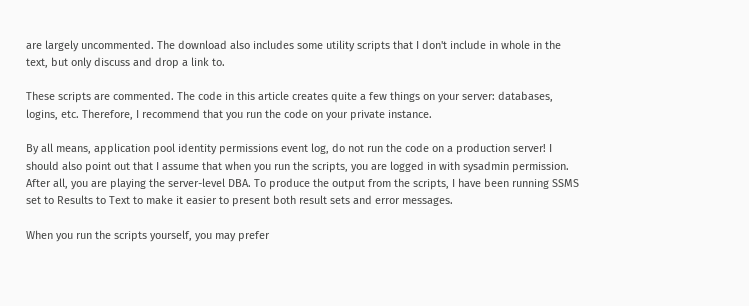are largely uncommented. The download also includes some utility scripts that I don't include in whole in the text, but only discuss and drop a link to.

These scripts are commented. The code in this article creates quite a few things on your server: databases, logins, etc. Therefore, I recommend that you run the code on your private instance.

By all means, application pool identity permissions event log, do not run the code on a production server! I should also point out that I assume that when you run the scripts, you are logged in with sysadmin permission. After all, you are playing the server-level DBA. To produce the output from the scripts, I have been running SSMS set to Results to Text to make it easier to present both result sets and error messages.

When you run the scripts yourself, you may prefer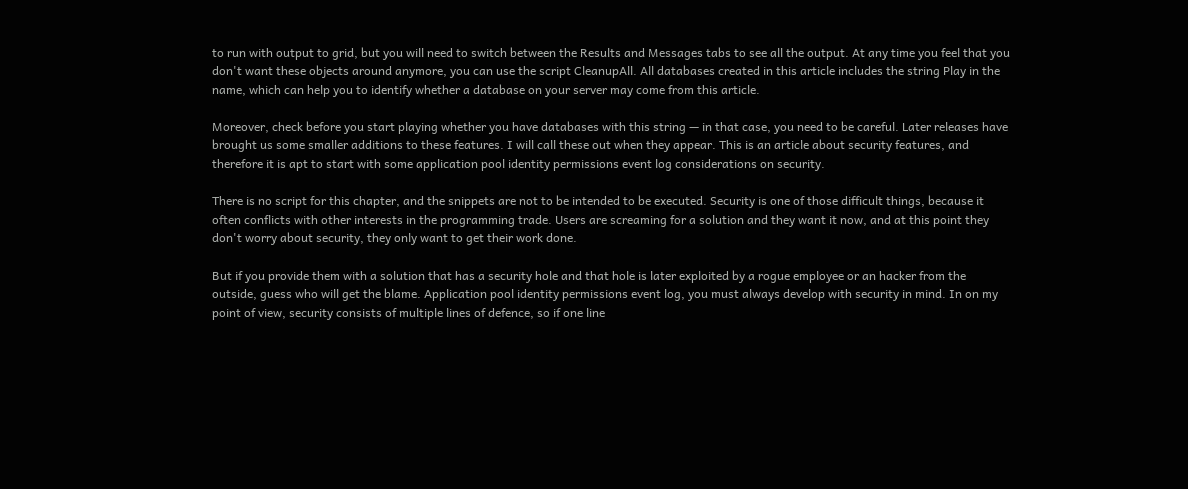to run with output to grid, but you will need to switch between the Results and Messages tabs to see all the output. At any time you feel that you don't want these objects around anymore, you can use the script CleanupAll. All databases created in this article includes the string Play in the name, which can help you to identify whether a database on your server may come from this article.

Moreover, check before you start playing whether you have databases with this string — in that case, you need to be careful. Later releases have brought us some smaller additions to these features. I will call these out when they appear. This is an article about security features, and therefore it is apt to start with some application pool identity permissions event log considerations on security.

There is no script for this chapter, and the snippets are not to be intended to be executed. Security is one of those difficult things, because it often conflicts with other interests in the programming trade. Users are screaming for a solution and they want it now, and at this point they don't worry about security, they only want to get their work done.

But if you provide them with a solution that has a security hole and that hole is later exploited by a rogue employee or an hacker from the outside, guess who will get the blame. Application pool identity permissions event log, you must always develop with security in mind. In on my point of view, security consists of multiple lines of defence, so if one line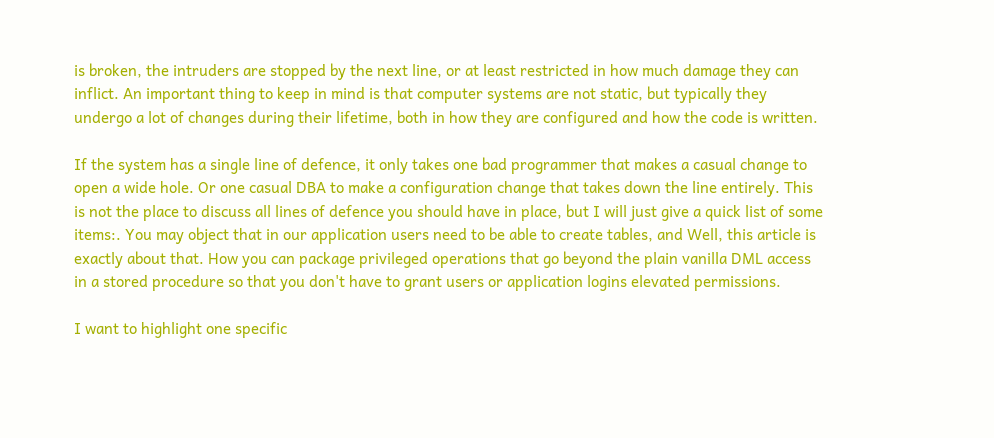is broken, the intruders are stopped by the next line, or at least restricted in how much damage they can inflict. An important thing to keep in mind is that computer systems are not static, but typically they undergo a lot of changes during their lifetime, both in how they are configured and how the code is written.

If the system has a single line of defence, it only takes one bad programmer that makes a casual change to open a wide hole. Or one casual DBA to make a configuration change that takes down the line entirely. This is not the place to discuss all lines of defence you should have in place, but I will just give a quick list of some items:. You may object that in our application users need to be able to create tables, and Well, this article is exactly about that. How you can package privileged operations that go beyond the plain vanilla DML access in a stored procedure so that you don't have to grant users or application logins elevated permissions.

I want to highlight one specific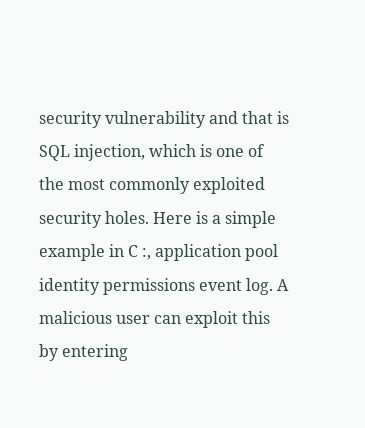security vulnerability and that is SQL injection, which is one of the most commonly exploited security holes. Here is a simple example in C :, application pool identity permissions event log. A malicious user can exploit this by entering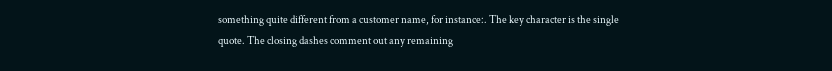something quite different from a customer name, for instance:. The key character is the single quote. The closing dashes comment out any remaining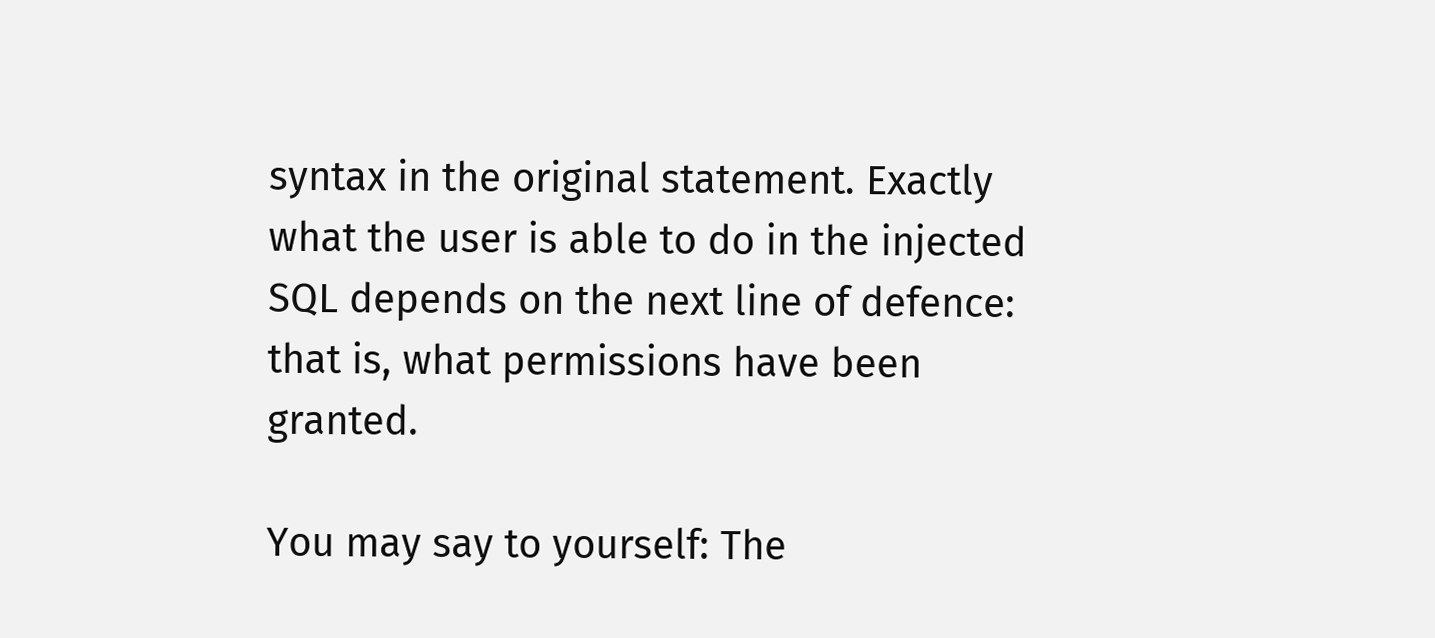syntax in the original statement. Exactly what the user is able to do in the injected SQL depends on the next line of defence: that is, what permissions have been granted.

You may say to yourself: The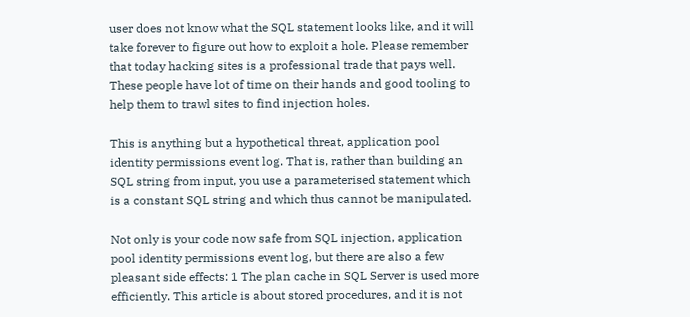user does not know what the SQL statement looks like, and it will take forever to figure out how to exploit a hole. Please remember that today hacking sites is a professional trade that pays well. These people have lot of time on their hands and good tooling to help them to trawl sites to find injection holes.

This is anything but a hypothetical threat, application pool identity permissions event log. That is, rather than building an SQL string from input, you use a parameterised statement which is a constant SQL string and which thus cannot be manipulated.

Not only is your code now safe from SQL injection, application pool identity permissions event log, but there are also a few pleasant side effects: 1 The plan cache in SQL Server is used more efficiently. This article is about stored procedures, and it is not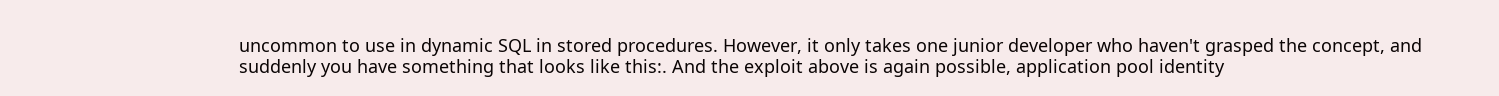uncommon to use in dynamic SQL in stored procedures. However, it only takes one junior developer who haven't grasped the concept, and suddenly you have something that looks like this:. And the exploit above is again possible, application pool identity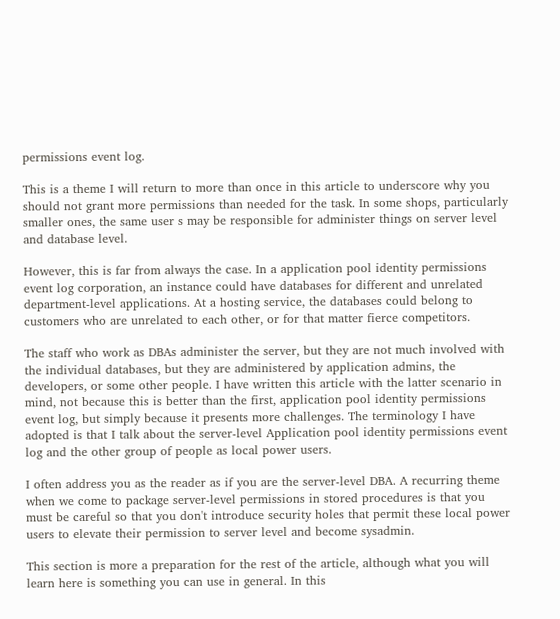permissions event log.

This is a theme I will return to more than once in this article to underscore why you should not grant more permissions than needed for the task. In some shops, particularly smaller ones, the same user s may be responsible for administer things on server level and database level.

However, this is far from always the case. In a application pool identity permissions event log corporation, an instance could have databases for different and unrelated department-level applications. At a hosting service, the databases could belong to customers who are unrelated to each other, or for that matter fierce competitors.

The staff who work as DBAs administer the server, but they are not much involved with the individual databases, but they are administered by application admins, the developers, or some other people. I have written this article with the latter scenario in mind, not because this is better than the first, application pool identity permissions event log, but simply because it presents more challenges. The terminology I have adopted is that I talk about the server-level Application pool identity permissions event log and the other group of people as local power users.

I often address you as the reader as if you are the server-level DBA. A recurring theme when we come to package server-level permissions in stored procedures is that you must be careful so that you don't introduce security holes that permit these local power users to elevate their permission to server level and become sysadmin.

This section is more a preparation for the rest of the article, although what you will learn here is something you can use in general. In this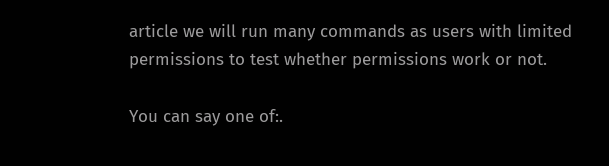article we will run many commands as users with limited permissions to test whether permissions work or not.

You can say one of:.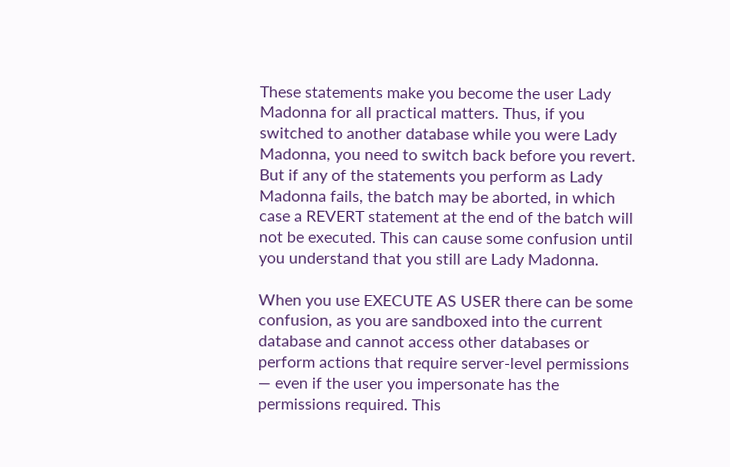These statements make you become the user Lady Madonna for all practical matters. Thus, if you switched to another database while you were Lady Madonna, you need to switch back before you revert. But if any of the statements you perform as Lady Madonna fails, the batch may be aborted, in which case a REVERT statement at the end of the batch will not be executed. This can cause some confusion until you understand that you still are Lady Madonna.

When you use EXECUTE AS USER there can be some confusion, as you are sandboxed into the current database and cannot access other databases or perform actions that require server-level permissions — even if the user you impersonate has the permissions required. This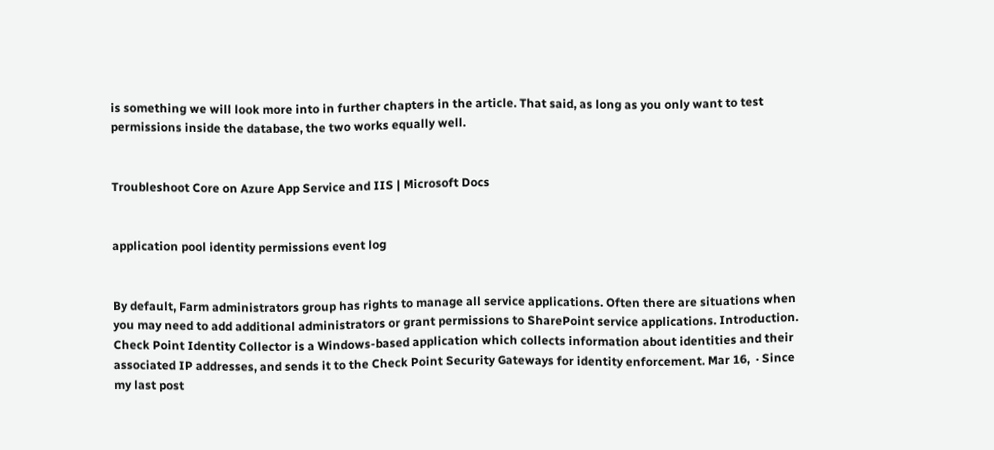is something we will look more into in further chapters in the article. That said, as long as you only want to test permissions inside the database, the two works equally well.


Troubleshoot Core on Azure App Service and IIS | Microsoft Docs


application pool identity permissions event log


By default, Farm administrators group has rights to manage all service applications. Often there are situations when you may need to add additional administrators or grant permissions to SharePoint service applications. Introduction. Check Point Identity Collector is a Windows-based application which collects information about identities and their associated IP addresses, and sends it to the Check Point Security Gateways for identity enforcement. Mar 16,  · Since my last post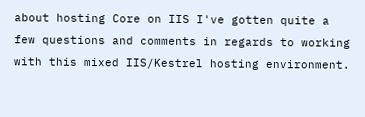about hosting Core on IIS I've gotten quite a few questions and comments in regards to working with this mixed IIS/Kestrel hosting environment.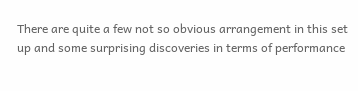There are quite a few not so obvious arrangement in this set up and some surprising discoveries in terms of performance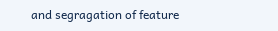and segragation of feature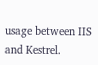usage between IIS and Kestrel.